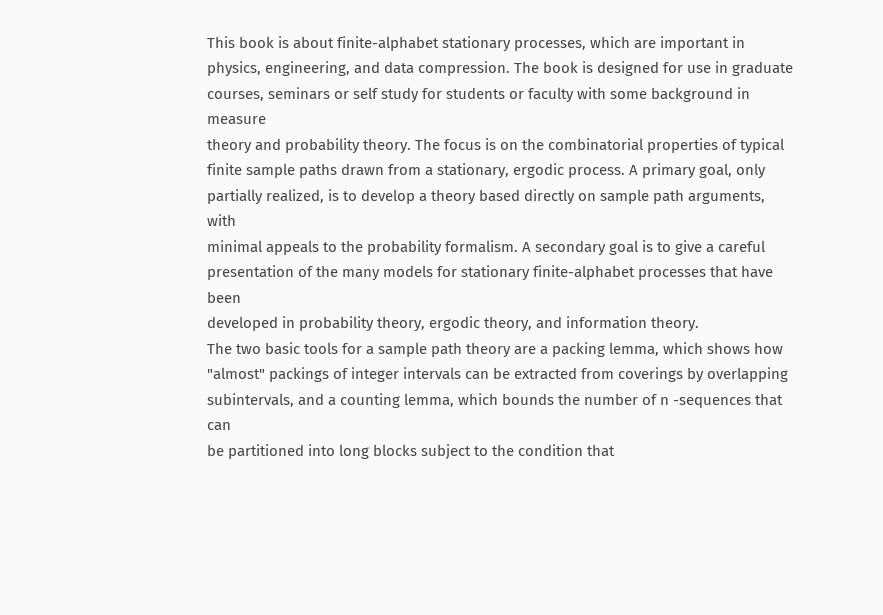This book is about finite-alphabet stationary processes, which are important in
physics, engineering, and data compression. The book is designed for use in graduate
courses, seminars or self study for students or faculty with some background in measure
theory and probability theory. The focus is on the combinatorial properties of typical
finite sample paths drawn from a stationary, ergodic process. A primary goal, only
partially realized, is to develop a theory based directly on sample path arguments, with
minimal appeals to the probability formalism. A secondary goal is to give a careful
presentation of the many models for stationary finite-alphabet processes that have been
developed in probability theory, ergodic theory, and information theory.
The two basic tools for a sample path theory are a packing lemma, which shows how
"almost" packings of integer intervals can be extracted from coverings by overlapping
subintervals, and a counting lemma, which bounds the number of n -sequences that can
be partitioned into long blocks subject to the condition that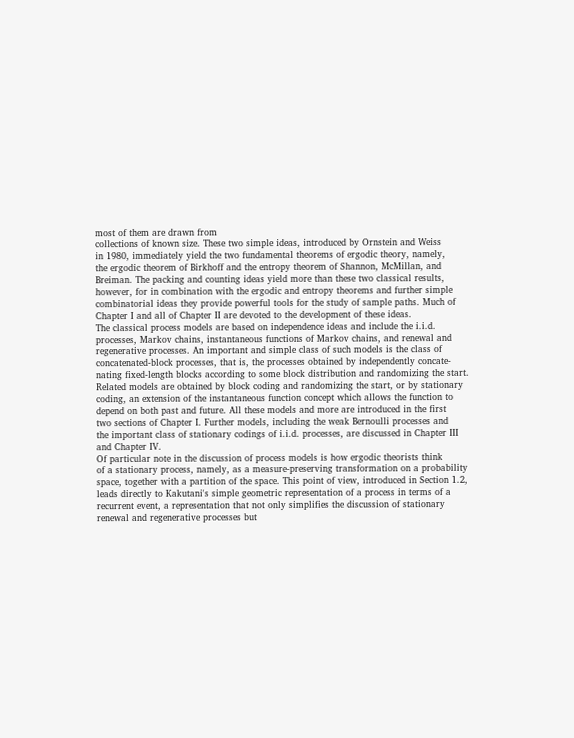most of them are drawn from
collections of known size. These two simple ideas, introduced by Ornstein and Weiss
in 1980, immediately yield the two fundamental theorems of ergodic theory, namely,
the ergodic theorem of Birkhoff and the entropy theorem of Shannon, McMillan, and
Breiman. The packing and counting ideas yield more than these two classical results,
however, for in combination with the ergodic and entropy theorems and further simple
combinatorial ideas they provide powerful tools for the study of sample paths. Much of
Chapter I and all of Chapter II are devoted to the development of these ideas.
The classical process models are based on independence ideas and include the i.i.d.
processes, Markov chains, instantaneous functions of Markov chains, and renewal and
regenerative processes. An important and simple class of such models is the class of
concatenated-block processes, that is, the processes obtained by independently concate-
nating fixed-length blocks according to some block distribution and randomizing the start.
Related models are obtained by block coding and randomizing the start, or by stationary
coding, an extension of the instantaneous function concept which allows the function to
depend on both past and future. All these models and more are introduced in the first
two sections of Chapter I. Further models, including the weak Bernoulli processes and
the important class of stationary codings of i.i.d. processes, are discussed in Chapter III
and Chapter IV.
Of particular note in the discussion of process models is how ergodic theorists think
of a stationary process, namely, as a measure-preserving transformation on a probability
space, together with a partition of the space. This point of view, introduced in Section 1.2,
leads directly to Kakutani's simple geometric representation of a process in terms of a
recurrent event, a representation that not only simplifies the discussion of stationary
renewal and regenerative processes but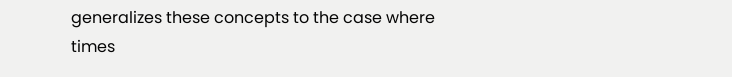generalizes these concepts to the case where
times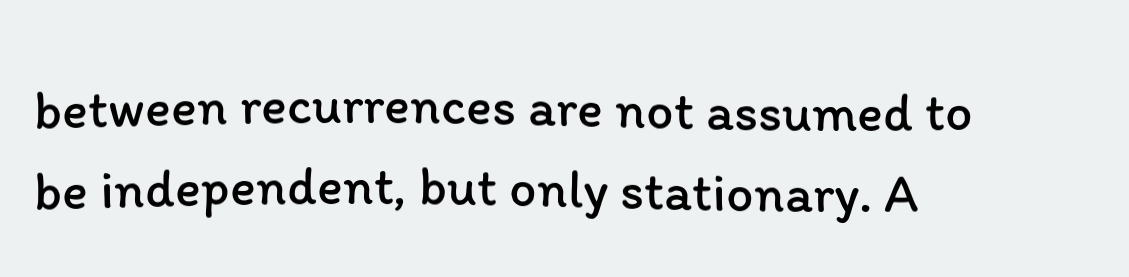between recurrences are not assumed to be independent, but only stationary. A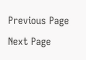Previous Page Next Page